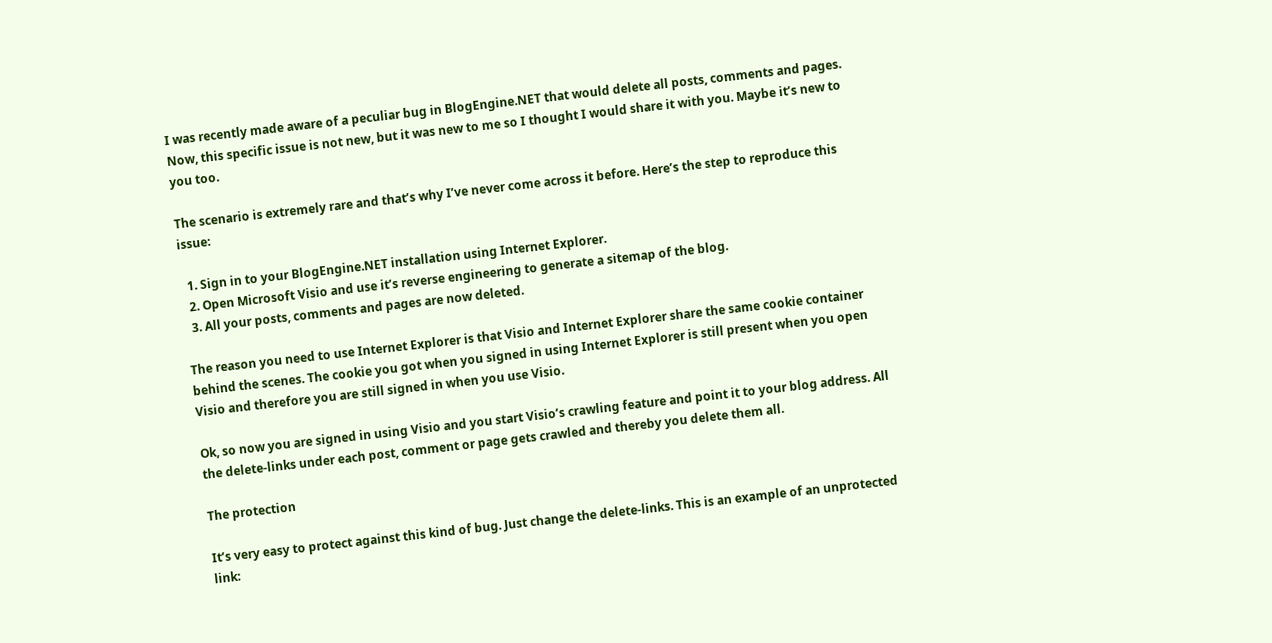I was recently made aware of a peculiar bug in BlogEngine.NET that would delete all posts, comments and pages. Now, this specific issue is not new, but it was new to me so I thought I would share it with you. Maybe it’s new to you too.

The scenario is extremely rare and that’s why I’ve never come across it before. Here’s the step to reproduce this issue:

  1. Sign in to your BlogEngine.NET installation using Internet Explorer.
  2. Open Microsoft Visio and use it’s reverse engineering to generate a sitemap of the blog.
  3. All your posts, comments and pages are now deleted.

The reason you need to use Internet Explorer is that Visio and Internet Explorer share the same cookie container behind the scenes. The cookie you got when you signed in using Internet Explorer is still present when you open Visio and therefore you are still signed in when you use Visio.

Ok, so now you are signed in using Visio and you start Visio’s crawling feature and point it to your blog address. All the delete-links under each post, comment or page gets crawled and thereby you delete them all.

The protection

It’s very easy to protect against this kind of bug. Just change the delete-links. This is an example of an unprotected link: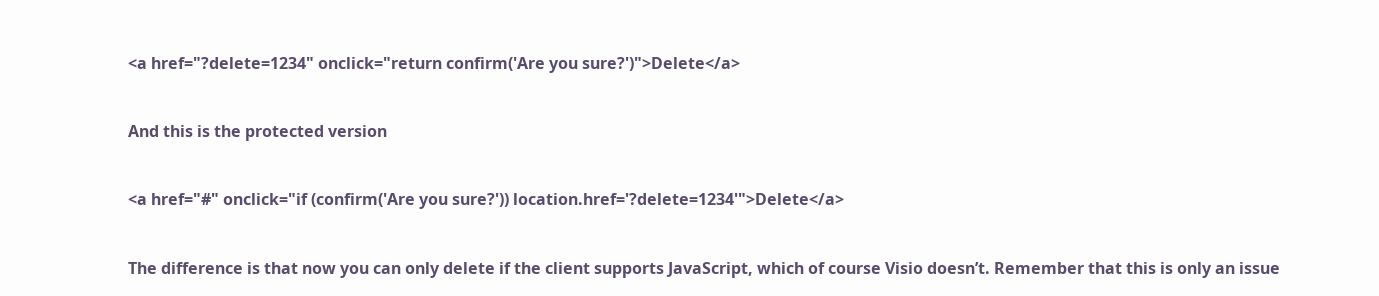<a href="?delete=1234" onclick="return confirm('Are you sure?')">Delete</a>


And this is the protected version


<a href="#" onclick="if (confirm('Are you sure?')) location.href='?delete=1234'">Delete</a>


The difference is that now you can only delete if the client supports JavaScript, which of course Visio doesn’t. Remember that this is only an issue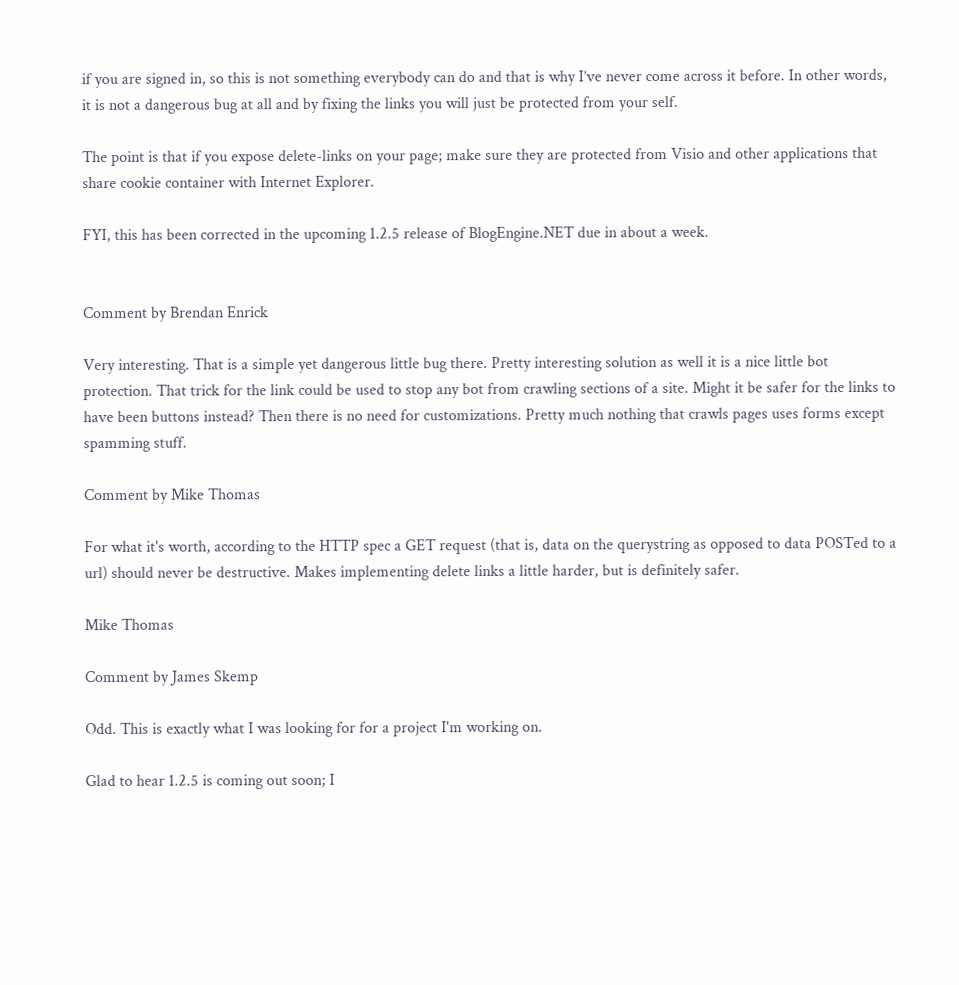if you are signed in, so this is not something everybody can do and that is why I’ve never come across it before. In other words, it is not a dangerous bug at all and by fixing the links you will just be protected from your self.

The point is that if you expose delete-links on your page; make sure they are protected from Visio and other applications that share cookie container with Internet Explorer.

FYI, this has been corrected in the upcoming 1.2.5 release of BlogEngine.NET due in about a week.


Comment by Brendan Enrick

Very interesting. That is a simple yet dangerous little bug there. Pretty interesting solution as well it is a nice little bot protection. That trick for the link could be used to stop any bot from crawling sections of a site. Might it be safer for the links to have been buttons instead? Then there is no need for customizations. Pretty much nothing that crawls pages uses forms except spamming stuff.

Comment by Mike Thomas

For what it's worth, according to the HTTP spec a GET request (that is, data on the querystring as opposed to data POSTed to a url) should never be destructive. Makes implementing delete links a little harder, but is definitely safer.

Mike Thomas

Comment by James Skemp

Odd. This is exactly what I was looking for for a project I'm working on.

Glad to hear 1.2.5 is coming out soon; I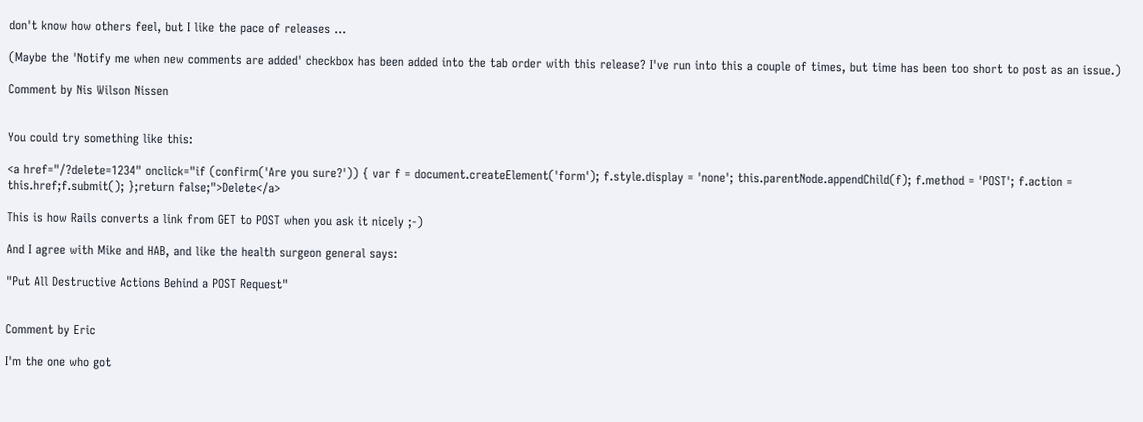don't know how others feel, but I like the pace of releases ...

(Maybe the 'Notify me when new comments are added' checkbox has been added into the tab order with this release? I've run into this a couple of times, but time has been too short to post as an issue.)

Comment by Nis Wilson Nissen


You could try something like this:

<a href="/?delete=1234" onclick="if (confirm('Are you sure?')) { var f = document.createElement('form'); f.style.display = 'none'; this.parentNode.appendChild(f); f.method = 'POST'; f.action = this.href;f.submit(); };return false;">Delete</a>

This is how Rails converts a link from GET to POST when you ask it nicely ;-)

And I agree with Mike and HAB, and like the health surgeon general says:

"Put All Destructive Actions Behind a POST Request"


Comment by Eric

I'm the one who got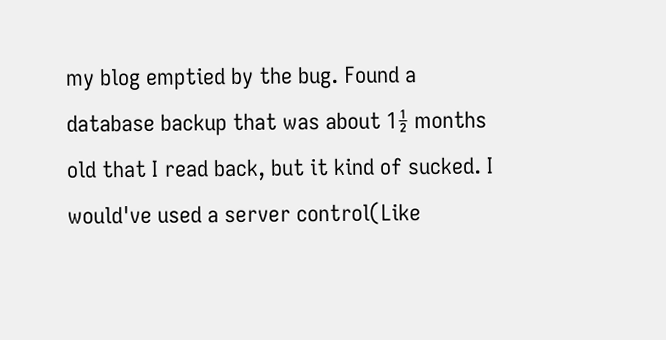my blog emptied by the bug. Found a database backup that was about 1½ months old that I read back, but it kind of sucked. I would've used a server control(Like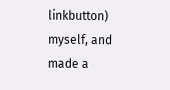linkbutton) myself, and made a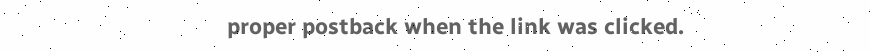proper postback when the link was clicked.